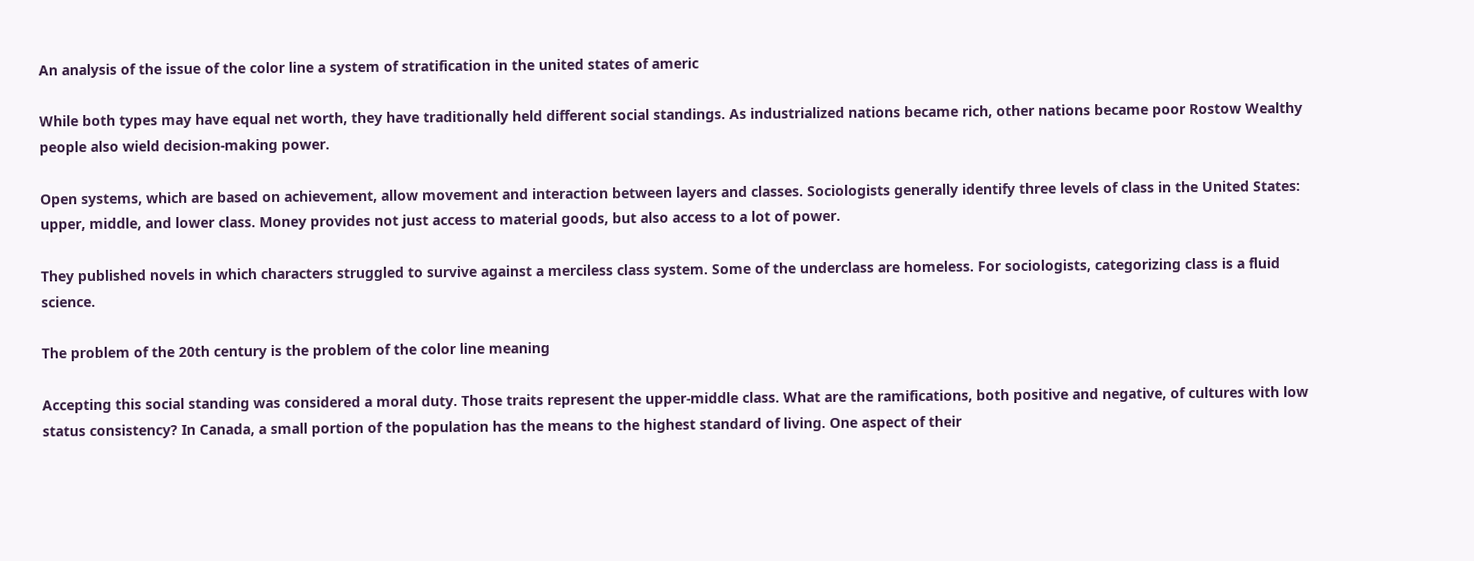An analysis of the issue of the color line a system of stratification in the united states of americ

While both types may have equal net worth, they have traditionally held different social standings. As industrialized nations became rich, other nations became poor Rostow Wealthy people also wield decision-making power.

Open systems, which are based on achievement, allow movement and interaction between layers and classes. Sociologists generally identify three levels of class in the United States: upper, middle, and lower class. Money provides not just access to material goods, but also access to a lot of power.

They published novels in which characters struggled to survive against a merciless class system. Some of the underclass are homeless. For sociologists, categorizing class is a fluid science.

The problem of the 20th century is the problem of the color line meaning

Accepting this social standing was considered a moral duty. Those traits represent the upper-middle class. What are the ramifications, both positive and negative, of cultures with low status consistency? In Canada, a small portion of the population has the means to the highest standard of living. One aspect of their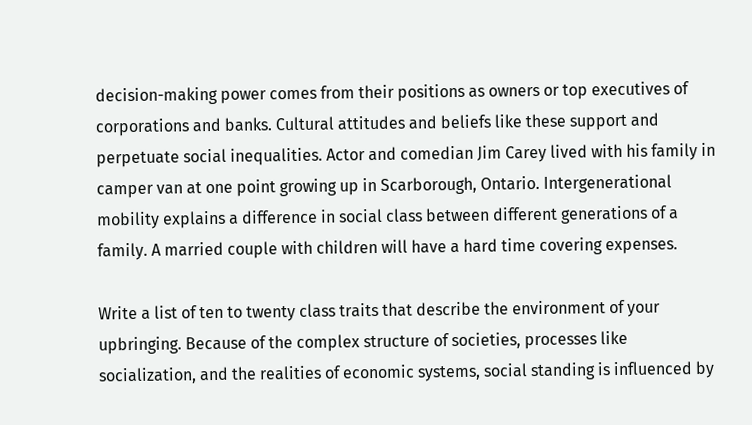decision-making power comes from their positions as owners or top executives of corporations and banks. Cultural attitudes and beliefs like these support and perpetuate social inequalities. Actor and comedian Jim Carey lived with his family in camper van at one point growing up in Scarborough, Ontario. Intergenerational mobility explains a difference in social class between different generations of a family. A married couple with children will have a hard time covering expenses.

Write a list of ten to twenty class traits that describe the environment of your upbringing. Because of the complex structure of societies, processes like socialization, and the realities of economic systems, social standing is influenced by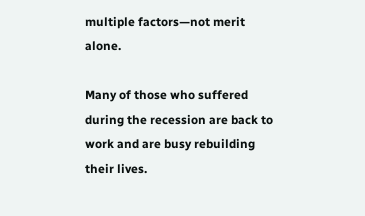multiple factors—not merit alone.

Many of those who suffered during the recession are back to work and are busy rebuilding their lives.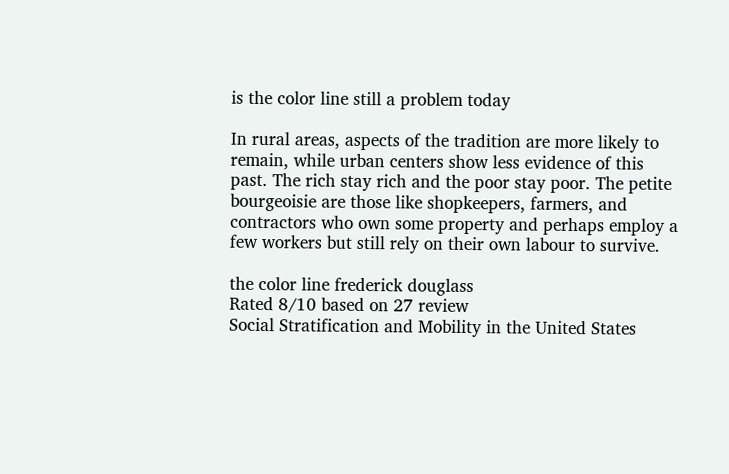is the color line still a problem today

In rural areas, aspects of the tradition are more likely to remain, while urban centers show less evidence of this past. The rich stay rich and the poor stay poor. The petite bourgeoisie are those like shopkeepers, farmers, and contractors who own some property and perhaps employ a few workers but still rely on their own labour to survive.

the color line frederick douglass
Rated 8/10 based on 27 review
Social Stratification and Mobility in the United States